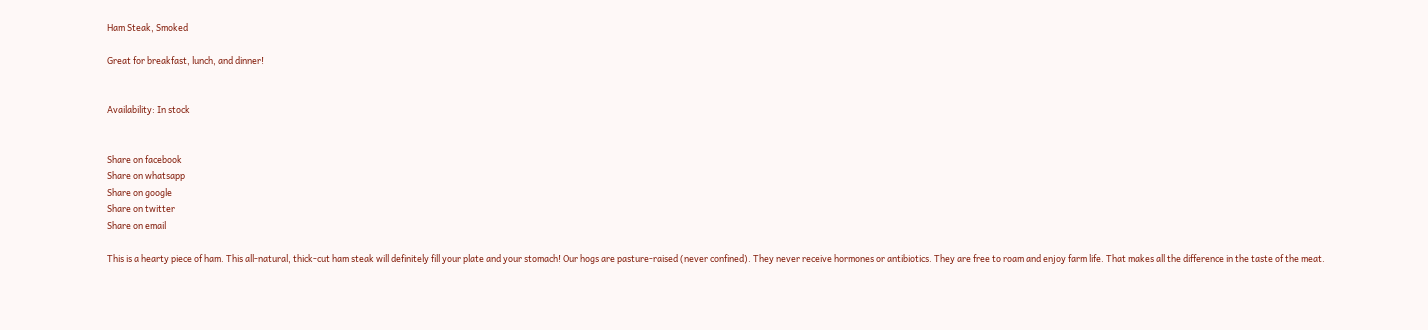Ham Steak, Smoked

Great for breakfast, lunch, and dinner!


Availability: In stock


Share on facebook
Share on whatsapp
Share on google
Share on twitter
Share on email

This is a hearty piece of ham. This all-natural, thick-cut ham steak will definitely fill your plate and your stomach! Our hogs are pasture-raised (never confined). They never receive hormones or antibiotics. They are free to roam and enjoy farm life. That makes all the difference in the taste of the meat.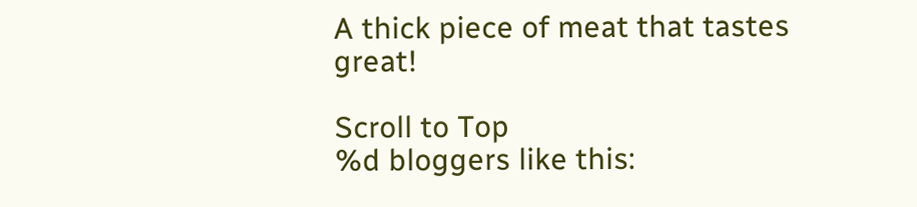A thick piece of meat that tastes great!

Scroll to Top
%d bloggers like this: